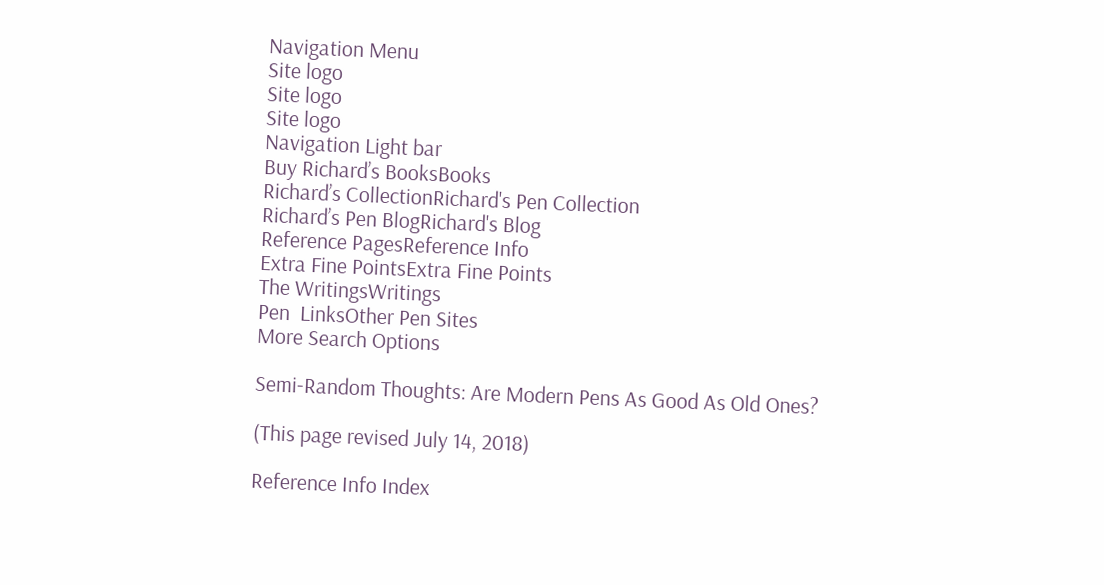Navigation Menu
Site logo
Site logo
Site logo
Navigation Light bar
Buy Richard’s BooksBooks
Richard’s CollectionRichard's Pen Collection
Richard’s Pen BlogRichard's Blog
Reference PagesReference Info
Extra Fine PointsExtra Fine Points
The WritingsWritings
Pen  LinksOther Pen Sites
More Search Options

Semi-Random Thoughts: Are Modern Pens As Good As Old Ones?

(This page revised July 14, 2018)

Reference Info Index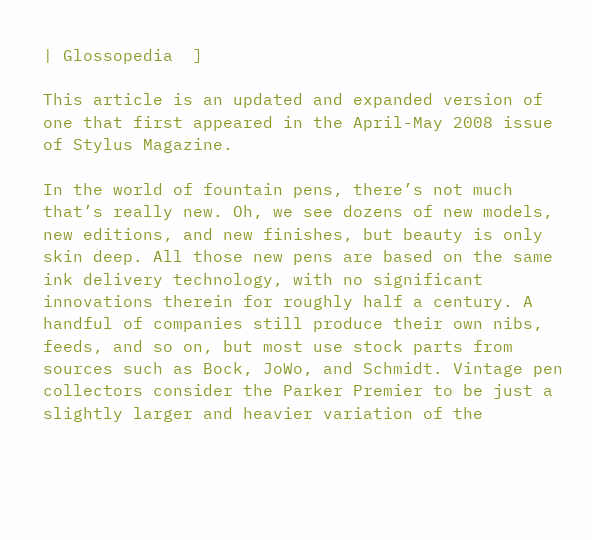| Glossopedia  ]

This article is an updated and expanded version of one that first appeared in the April-May 2008 issue of Stylus Magazine.

In the world of fountain pens, there’s not much that’s really new. Oh, we see dozens of new models, new editions, and new finishes, but beauty is only skin deep. All those new pens are based on the same ink delivery technology, with no significant innovations therein for roughly half a century. A handful of companies still produce their own nibs, feeds, and so on, but most use stock parts from sources such as Bock, JoWo, and Schmidt. Vintage pen collectors consider the Parker Premier to be just a slightly larger and heavier variation of the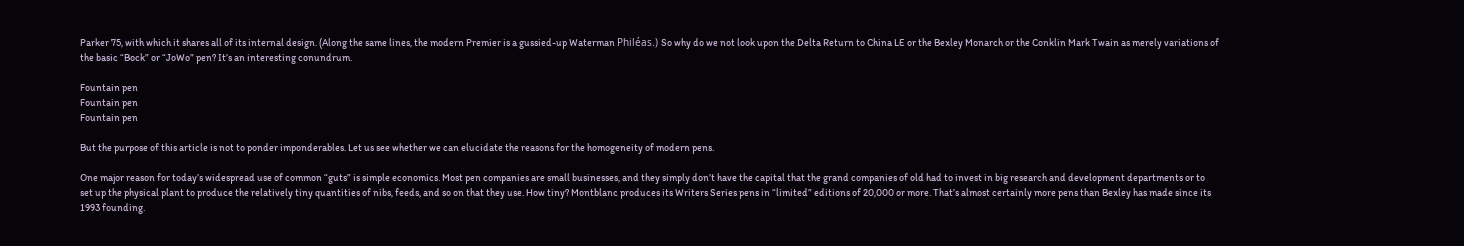Parker 75, with which it shares all of its internal design. (Along the same lines, the modern Premier is a gussied-up Waterman Philéas.) So why do we not look upon the Delta Return to China LE or the Bexley Monarch or the Conklin Mark Twain as merely variations of the basic “Bock” or “JoWo” pen? It’s an interesting conundrum.

Fountain pen
Fountain pen
Fountain pen

But the purpose of this article is not to ponder imponderables. Let us see whether we can elucidate the reasons for the homogeneity of modern pens.

One major reason for today’s widespread use of common “guts” is simple economics. Most pen companies are small businesses, and they simply don’t have the capital that the grand companies of old had to invest in big research and development departments or to set up the physical plant to produce the relatively tiny quantities of nibs, feeds, and so on that they use. How tiny? Montblanc produces its Writers Series pens in “limited” editions of 20,000 or more. That’s almost certainly more pens than Bexley has made since its 1993 founding.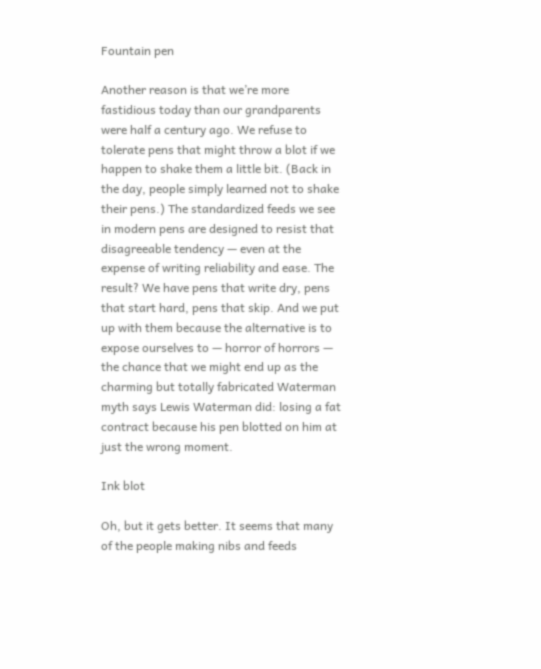Fountain pen

Another reason is that we’re more fastidious today than our grandparents were half a century ago. We refuse to tolerate pens that might throw a blot if we happen to shake them a little bit. (Back in the day, people simply learned not to shake their pens.) The standardized feeds we see in modern pens are designed to resist that disagreeable tendency — even at the expense of writing reliability and ease. The result? We have pens that write dry, pens that start hard, pens that skip. And we put up with them because the alternative is to expose ourselves to — horror of horrors — the chance that we might end up as the charming but totally fabricated Waterman myth says Lewis Waterman did: losing a fat contract because his pen blotted on him at just the wrong moment.

Ink blot

Oh, but it gets better. It seems that many of the people making nibs and feeds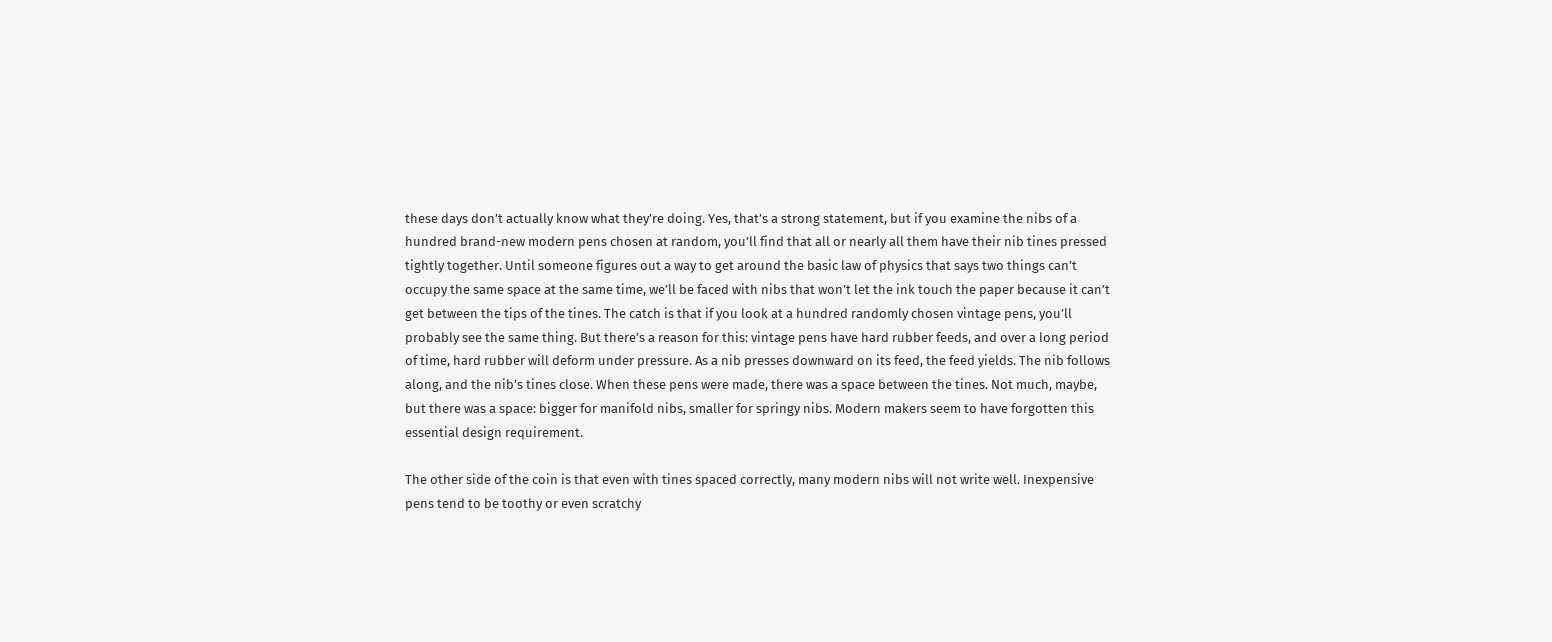these days don’t actually know what they’re doing. Yes, that’s a strong statement, but if you examine the nibs of a hundred brand-new modern pens chosen at random, you’ll find that all or nearly all them have their nib tines pressed tightly together. Until someone figures out a way to get around the basic law of physics that says two things can’t occupy the same space at the same time, we’ll be faced with nibs that won’t let the ink touch the paper because it can’t get between the tips of the tines. The catch is that if you look at a hundred randomly chosen vintage pens, you’ll probably see the same thing. But there’s a reason for this: vintage pens have hard rubber feeds, and over a long period of time, hard rubber will deform under pressure. As a nib presses downward on its feed, the feed yields. The nib follows along, and the nib’s tines close. When these pens were made, there was a space between the tines. Not much, maybe, but there was a space: bigger for manifold nibs, smaller for springy nibs. Modern makers seem to have forgotten this essential design requirement.

The other side of the coin is that even with tines spaced correctly, many modern nibs will not write well. Inexpensive pens tend to be toothy or even scratchy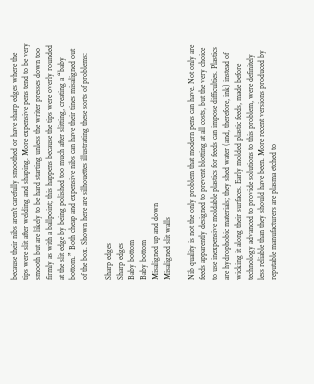because their nibs aren’t carefully smoothed or have sharp edges where the tips were slit after welding and shaping. More expensive pens tend to be very smooth but are likely to be hard starting unless the writer presses down too firmly as with a ballpoint; this happens because the tips were overly rounded at the slit edge by being polished too much after slitting, creating a “baby bottom.” Both cheap and expensive nibs can have their tines misaligned out of the box. Shown here are silhouettes illustrating these sorts of problems:

Sharp edges
Sharp edges
Baby bottom
Baby bottom
Misaligned up and down
Misaligned slit walls

Nib quality is not the only problem that modern pens can have. Not only are feeds apparently designed to prevent blotting at all costs, but the very choice to use inexpensive moldable plastics for feeds can impose difficulties. Plastics are hydrophobic materials; they shed water (and, therefore, ink) instead of wicking it along their surfaces. Early molded plastic feeds, made before technology advanced to provide solutions to this problem, were definitely less reliable than they should have been. More recent versions produced by reputable manufacturers are plasma etched to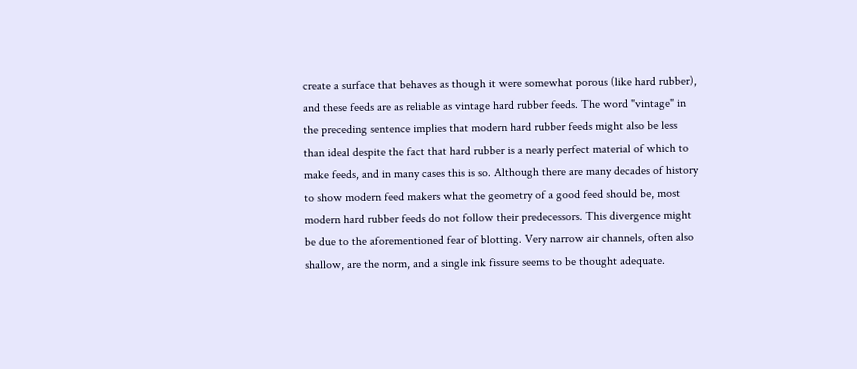create a surface that behaves as though it were somewhat porous (like hard rubber), and these feeds are as reliable as vintage hard rubber feeds. The word "vintage" in the preceding sentence implies that modern hard rubber feeds might also be less than ideal despite the fact that hard rubber is a nearly perfect material of which to make feeds, and in many cases this is so. Although there are many decades of history to show modern feed makers what the geometry of a good feed should be, most modern hard rubber feeds do not follow their predecessors. This divergence might be due to the aforementioned fear of blotting. Very narrow air channels, often also shallow, are the norm, and a single ink fissure seems to be thought adequate.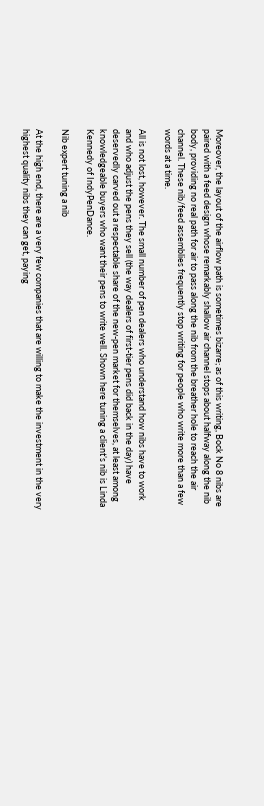Moreover, the layout of the airflow path is sometimes bizarre; as of this writing, Bock No 8 nibs are paired with a feed design whose remarkably shallow air channel stops about halfway along the nib body, providing no real path for air to pass along the nib from the breather hole to reach the air channel. These nib/feed assemblies frequently stop writing for people who write more than a few words at a time.

All is not lost, however. The small number of pen dealers who understand how nibs have to work and who adjust the pens they sell (the way dealers of first-tier pens did back in the day) have deservedly carved out a respectable share of the new-pen market for themselves, at least among knowledgeable buyers who want their pens to write well. Shown here tuning a client’s nib is Linda Kennedy of IndyPenDance.

Nib expert tuning a nib

At the high end, there are a very few companies that are willing to make the investment in the very highest quality nibs they can get, paying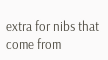extra for nibs that come from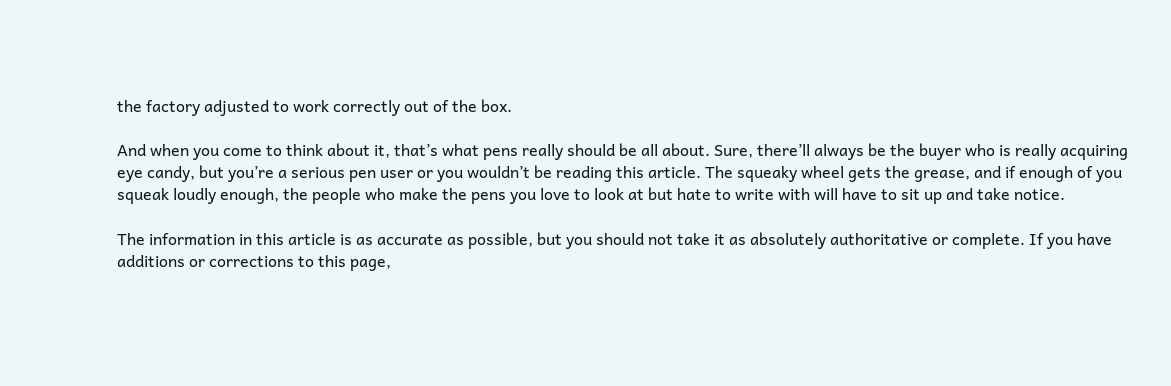the factory adjusted to work correctly out of the box.

And when you come to think about it, that’s what pens really should be all about. Sure, there’ll always be the buyer who is really acquiring eye candy, but you’re a serious pen user or you wouldn’t be reading this article. The squeaky wheel gets the grease, and if enough of you squeak loudly enough, the people who make the pens you love to look at but hate to write with will have to sit up and take notice.

The information in this article is as accurate as possible, but you should not take it as absolutely authoritative or complete. If you have additions or corrections to this page,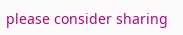please consider sharing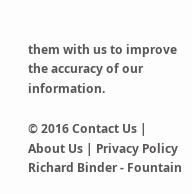them with us to improve the accuracy of our information.

© 2016 Contact Us | About Us | Privacy Policy
Richard Binder - Fountain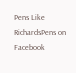Pens Like RichardsPens on Facebook